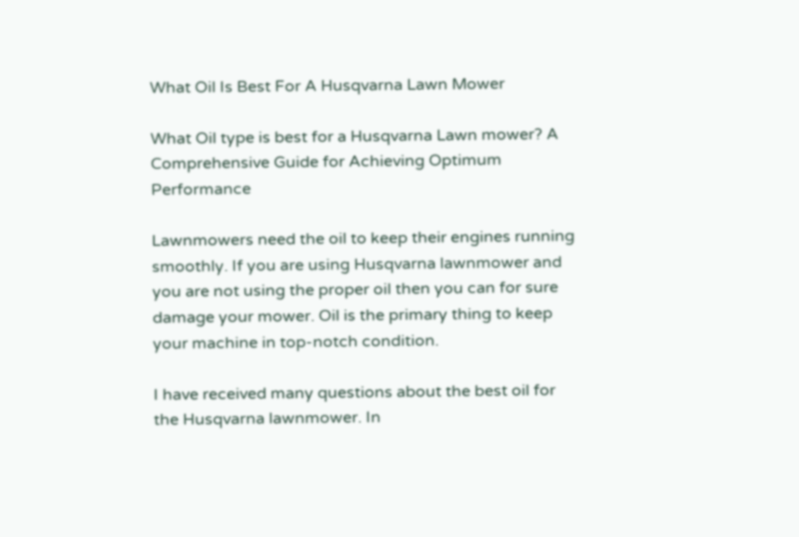What Oil Is Best For A Husqvarna Lawn Mower

What Oil type is best for a Husqvarna Lawn mower? A Comprehensive Guide for Achieving Optimum Performance

Lawnmowers need the oil to keep their engines running smoothly. If you are using Husqvarna lawnmower and you are not using the proper oil then you can for sure damage your mower. Oil is the primary thing to keep your machine in top-notch condition.

I have received many questions about the best oil for the Husqvarna lawnmower. In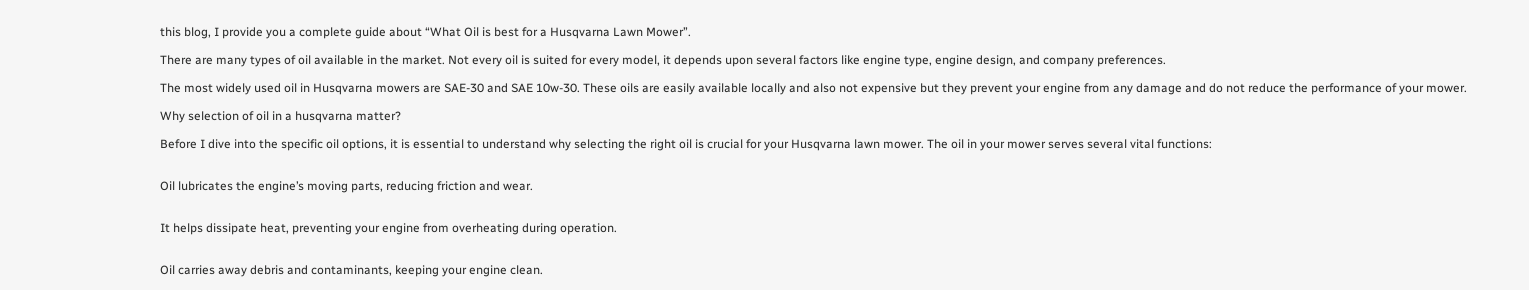this blog, I provide you a complete guide about “What Oil is best for a Husqvarna Lawn Mower”.

There are many types of oil available in the market. Not every oil is suited for every model, it depends upon several factors like engine type, engine design, and company preferences.

The most widely used oil in Husqvarna mowers are SAE-30 and SAE 10w-30. These oils are easily available locally and also not expensive but they prevent your engine from any damage and do not reduce the performance of your mower.

Why selection of oil in a husqvarna matter?

Before I dive into the specific oil options, it is essential to understand why selecting the right oil is crucial for your Husqvarna lawn mower. The oil in your mower serves several vital functions:


Oil lubricates the engine’s moving parts, reducing friction and wear.


It helps dissipate heat, preventing your engine from overheating during operation.


Oil carries away debris and contaminants, keeping your engine clean.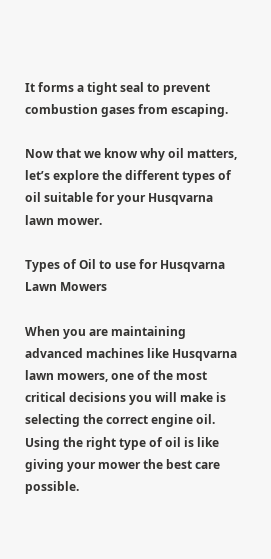It forms a tight seal to prevent combustion gases from escaping.

Now that we know why oil matters, let’s explore the different types of oil suitable for your Husqvarna lawn mower.

Types of Oil to use for Husqvarna Lawn Mowers

When you are maintaining advanced machines like Husqvarna lawn mowers, one of the most critical decisions you will make is selecting the correct engine oil. Using the right type of oil is like giving your mower the best care possible.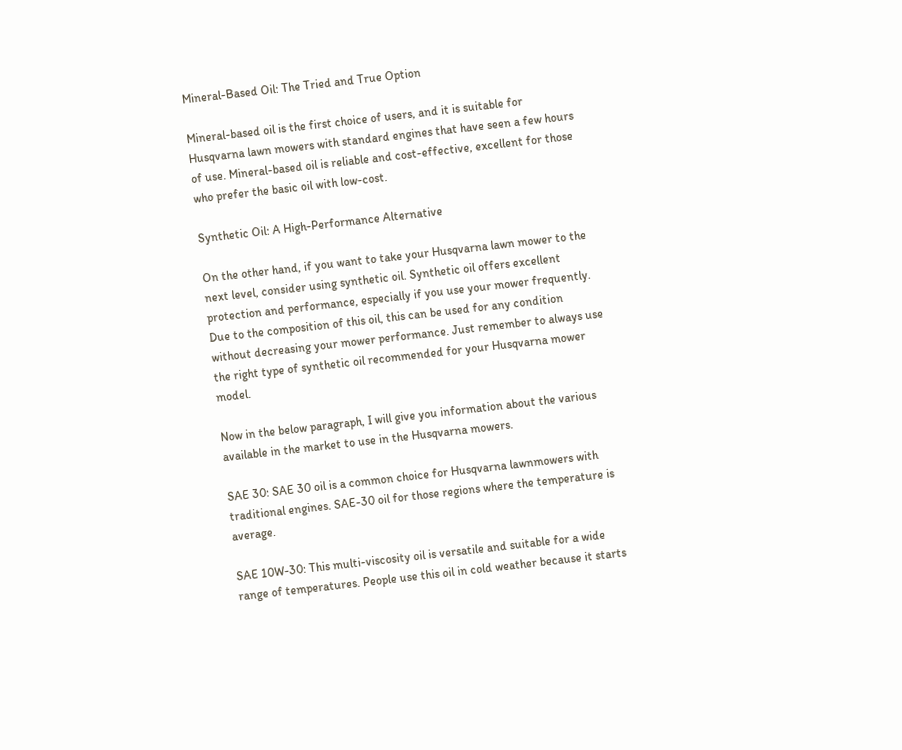Mineral-Based Oil: The Tried and True Option

Mineral-based oil is the first choice of users, and it is suitable for Husqvarna lawn mowers with standard engines that have seen a few hours of use. Mineral-based oil is reliable and cost-effective, excellent for those who prefer the basic oil with low-cost.

Synthetic Oil: A High-Performance Alternative

On the other hand, if you want to take your Husqvarna lawn mower to the next level, consider using synthetic oil. Synthetic oil offers excellent protection and performance, especially if you use your mower frequently. Due to the composition of this oil, this can be used for any condition without decreasing your mower performance. Just remember to always use the right type of synthetic oil recommended for your Husqvarna mower model.

Now in the below paragraph, I will give you information about the various available in the market to use in the Husqvarna mowers.

SAE 30: SAE 30 oil is a common choice for Husqvarna lawnmowers with traditional engines. SAE-30 oil for those regions where the temperature is average.

SAE 10W-30: This multi-viscosity oil is versatile and suitable for a wide range of temperatures. People use this oil in cold weather because it starts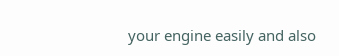your engine easily and also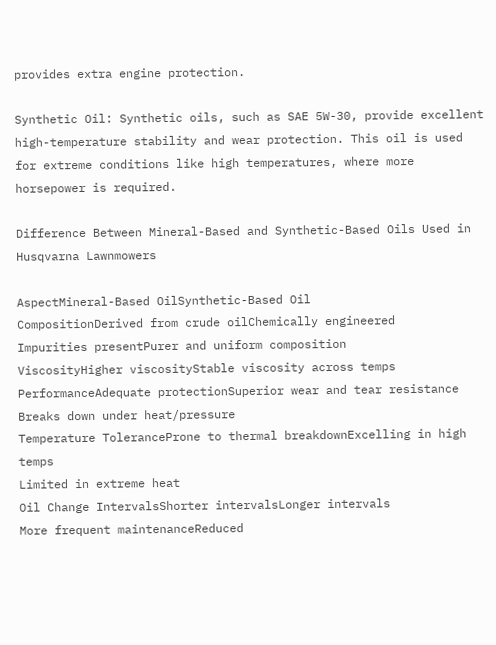provides extra engine protection.

Synthetic Oil: Synthetic oils, such as SAE 5W-30, provide excellent high-temperature stability and wear protection. This oil is used for extreme conditions like high temperatures, where more horsepower is required.

Difference Between Mineral-Based and Synthetic-Based Oils Used in Husqvarna Lawnmowers

AspectMineral-Based OilSynthetic-Based Oil
CompositionDerived from crude oilChemically engineered
Impurities presentPurer and uniform composition
ViscosityHigher viscosityStable viscosity across temps
PerformanceAdequate protectionSuperior wear and tear resistance
Breaks down under heat/pressure
Temperature ToleranceProne to thermal breakdownExcelling in high temps
Limited in extreme heat
Oil Change IntervalsShorter intervalsLonger intervals
More frequent maintenanceReduced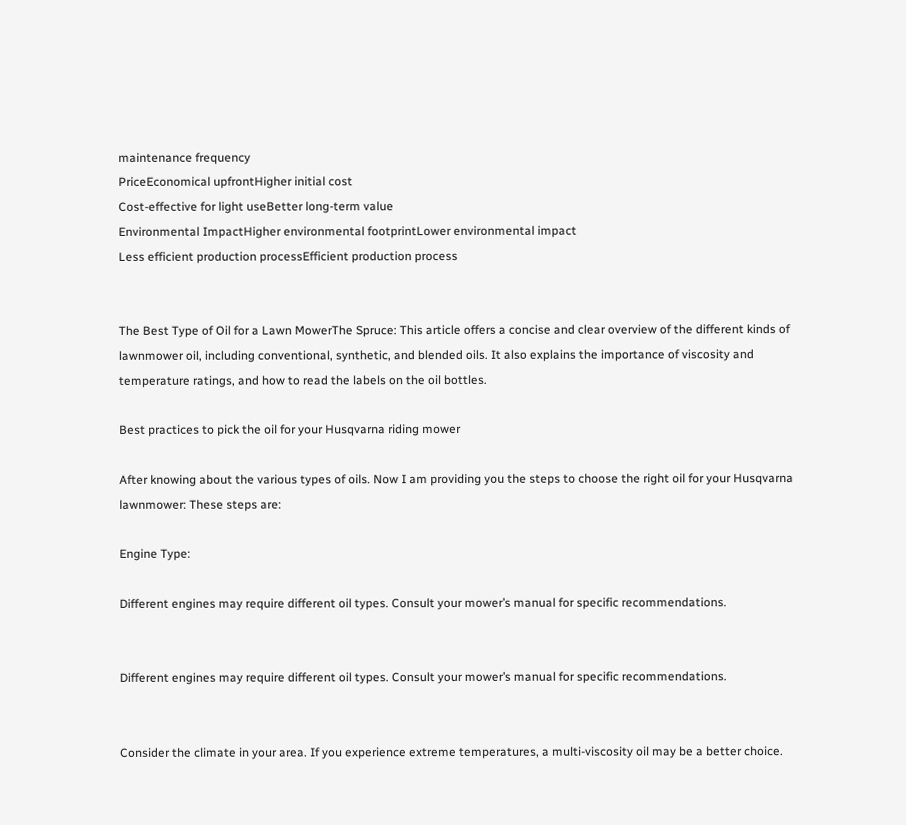maintenance frequency
PriceEconomical upfrontHigher initial cost
Cost-effective for light useBetter long-term value
Environmental ImpactHigher environmental footprintLower environmental impact
Less efficient production processEfficient production process


The Best Type of Oil for a Lawn MowerThe Spruce: This article offers a concise and clear overview of the different kinds of lawnmower oil, including conventional, synthetic, and blended oils. It also explains the importance of viscosity and temperature ratings, and how to read the labels on the oil bottles.

Best practices to pick the oil for your Husqvarna riding mower

After knowing about the various types of oils. Now I am providing you the steps to choose the right oil for your Husqvarna lawnmower: These steps are:

Engine Type:

Different engines may require different oil types. Consult your mower’s manual for specific recommendations.


Different engines may require different oil types. Consult your mower’s manual for specific recommendations.


Consider the climate in your area. If you experience extreme temperatures, a multi-viscosity oil may be a better choice.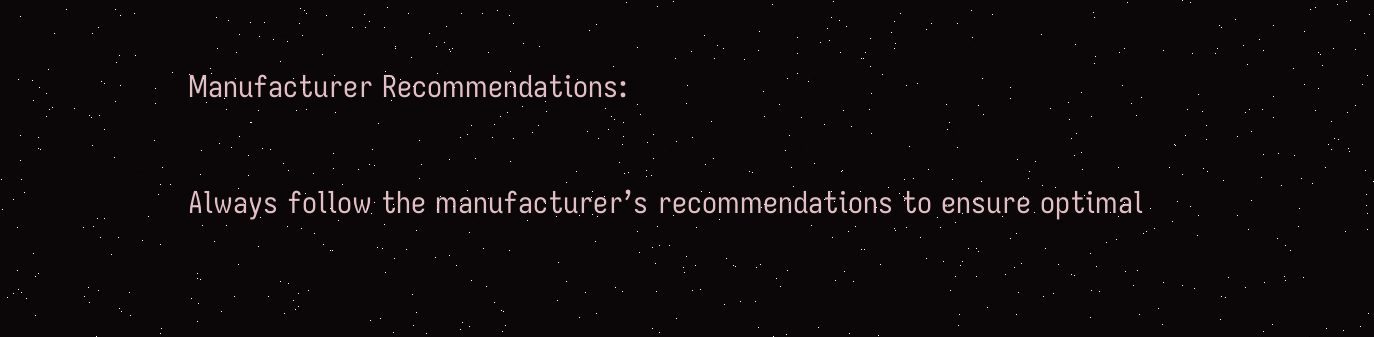Manufacturer Recommendations:

Always follow the manufacturer’s recommendations to ensure optimal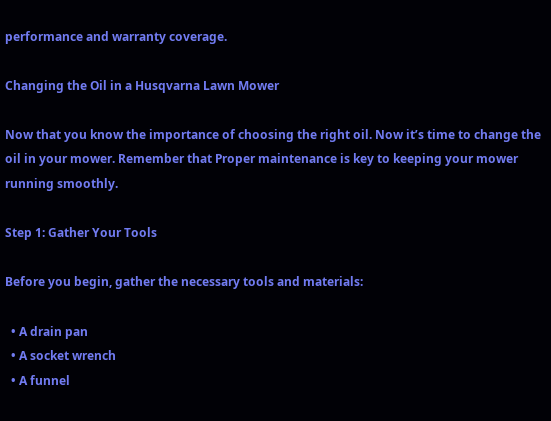performance and warranty coverage.

Changing the Oil in a Husqvarna Lawn Mower

Now that you know the importance of choosing the right oil. Now it’s time to change the oil in your mower. Remember that Proper maintenance is key to keeping your mower running smoothly.

Step 1: Gather Your Tools

Before you begin, gather the necessary tools and materials:

  • A drain pan
  • A socket wrench
  • A funnel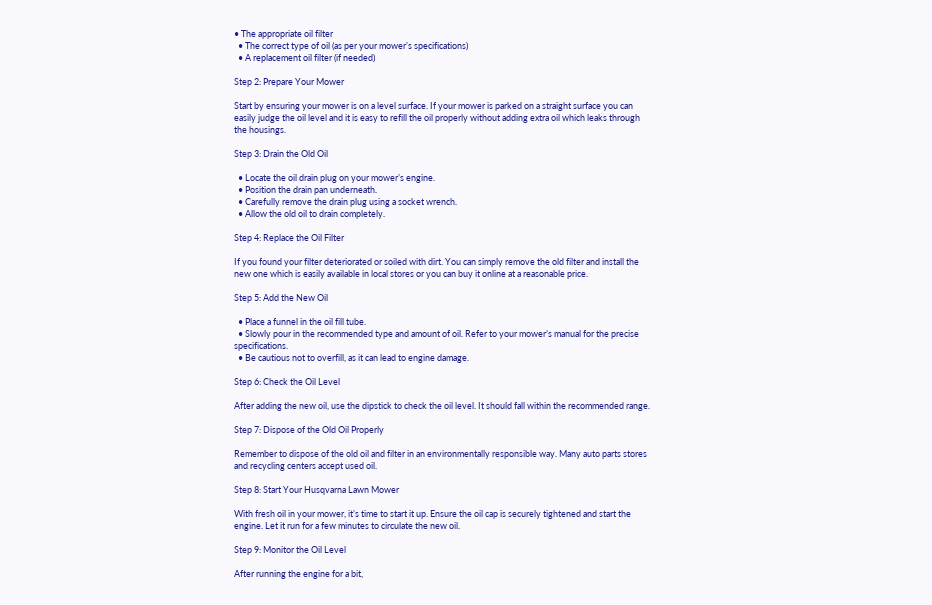• The appropriate oil filter
  • The correct type of oil (as per your mower’s specifications)
  • A replacement oil filter (if needed)

Step 2: Prepare Your Mower

Start by ensuring your mower is on a level surface. If your mower is parked on a straight surface you can easily judge the oil level and it is easy to refill the oil properly without adding extra oil which leaks through the housings.

Step 3: Drain the Old Oil

  • Locate the oil drain plug on your mower’s engine.
  • Position the drain pan underneath.
  • Carefully remove the drain plug using a socket wrench.
  • Allow the old oil to drain completely.

Step 4: Replace the Oil Filter

If you found your filter deteriorated or soiled with dirt. You can simply remove the old filter and install the new one which is easily available in local stores or you can buy it online at a reasonable price.

Step 5: Add the New Oil

  • Place a funnel in the oil fill tube.
  • Slowly pour in the recommended type and amount of oil. Refer to your mower’s manual for the precise specifications.
  • Be cautious not to overfill, as it can lead to engine damage.

Step 6: Check the Oil Level

After adding the new oil, use the dipstick to check the oil level. It should fall within the recommended range.

Step 7: Dispose of the Old Oil Properly

Remember to dispose of the old oil and filter in an environmentally responsible way. Many auto parts stores and recycling centers accept used oil.

Step 8: Start Your Husqvarna Lawn Mower

With fresh oil in your mower, it’s time to start it up. Ensure the oil cap is securely tightened and start the engine. Let it run for a few minutes to circulate the new oil.

Step 9: Monitor the Oil Level

After running the engine for a bit,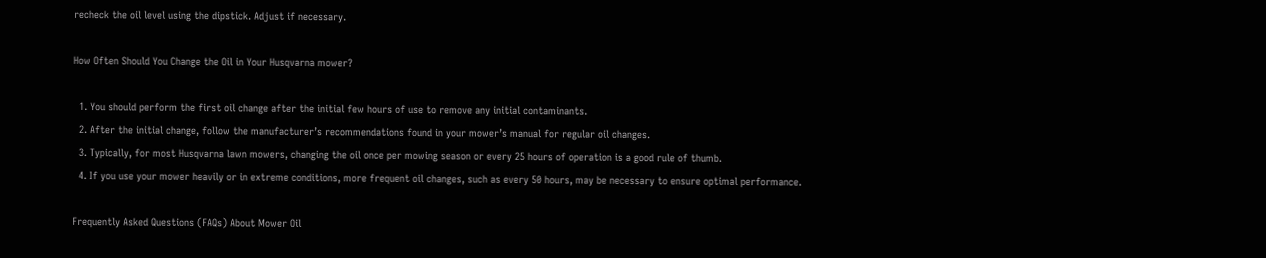recheck the oil level using the dipstick. Adjust if necessary.

How Often Should You Change the Oil in Your Husqvarna mower?

  1. You should perform the first oil change after the initial few hours of use to remove any initial contaminants.
  2. After the initial change, follow the manufacturer’s recommendations found in your mower’s manual for regular oil changes.
  3. Typically, for most Husqvarna lawn mowers, changing the oil once per mowing season or every 25 hours of operation is a good rule of thumb.
  4. If you use your mower heavily or in extreme conditions, more frequent oil changes, such as every 50 hours, may be necessary to ensure optimal performance.

Frequently Asked Questions (FAQs) About Mower Oil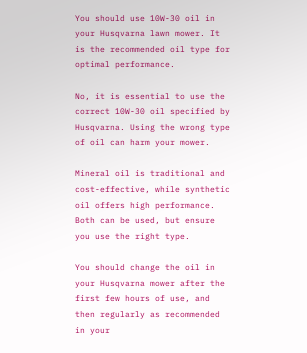You should use 10W-30 oil in your Husqvarna lawn mower. It is the recommended oil type for optimal performance.

No, it is essential to use the correct 10W-30 oil specified by Husqvarna. Using the wrong type of oil can harm your mower.

Mineral oil is traditional and cost-effective, while synthetic oil offers high performance. Both can be used, but ensure you use the right type.

You should change the oil in your Husqvarna mower after the first few hours of use, and then regularly as recommended in your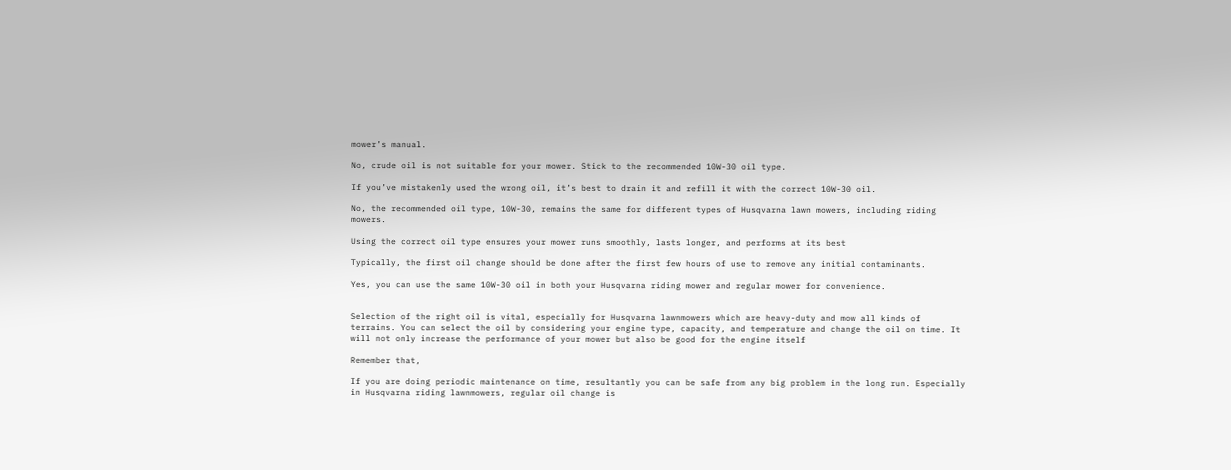mower’s manual.

No, crude oil is not suitable for your mower. Stick to the recommended 10W-30 oil type.

If you’ve mistakenly used the wrong oil, it’s best to drain it and refill it with the correct 10W-30 oil.

No, the recommended oil type, 10W-30, remains the same for different types of Husqvarna lawn mowers, including riding mowers.

Using the correct oil type ensures your mower runs smoothly, lasts longer, and performs at its best

Typically, the first oil change should be done after the first few hours of use to remove any initial contaminants.

Yes, you can use the same 10W-30 oil in both your Husqvarna riding mower and regular mower for convenience.


Selection of the right oil is vital, especially for Husqvarna lawnmowers which are heavy-duty and mow all kinds of terrains. You can select the oil by considering your engine type, capacity, and temperature and change the oil on time. It will not only increase the performance of your mower but also be good for the engine itself

Remember that,

If you are doing periodic maintenance on time, resultantly you can be safe from any big problem in the long run. Especially in Husqvarna riding lawnmowers, regular oil change is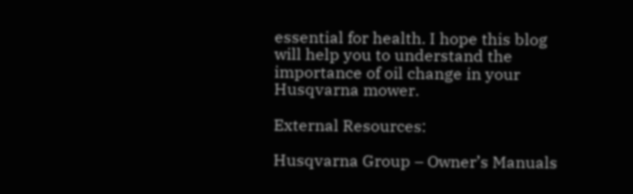essential for health. I hope this blog will help you to understand the importance of oil change in your Husqvarna mower.

External Resources:

Husqvarna Group – Owner’s Manuals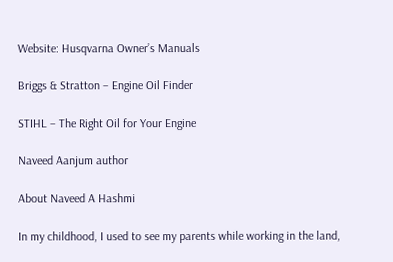Website: Husqvarna Owner’s Manuals

Briggs & Stratton – Engine Oil Finder

STIHL – The Right Oil for Your Engine

Naveed Aanjum author

About Naveed A Hashmi

In my childhood, I used to see my parents while working in the land,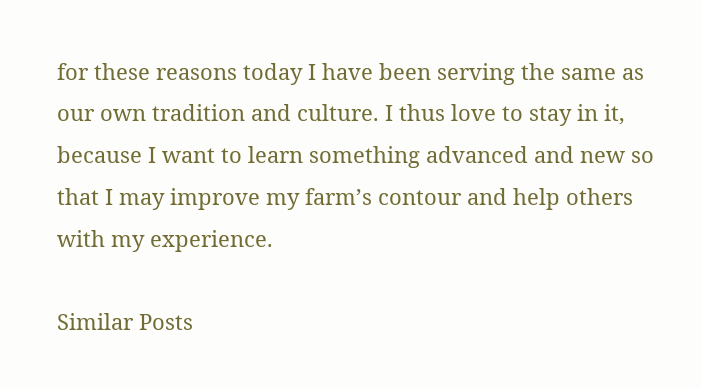for these reasons today I have been serving the same as our own tradition and culture. I thus love to stay in it, because I want to learn something advanced and new so that I may improve my farm’s contour and help others with my experience.

Similar Posts